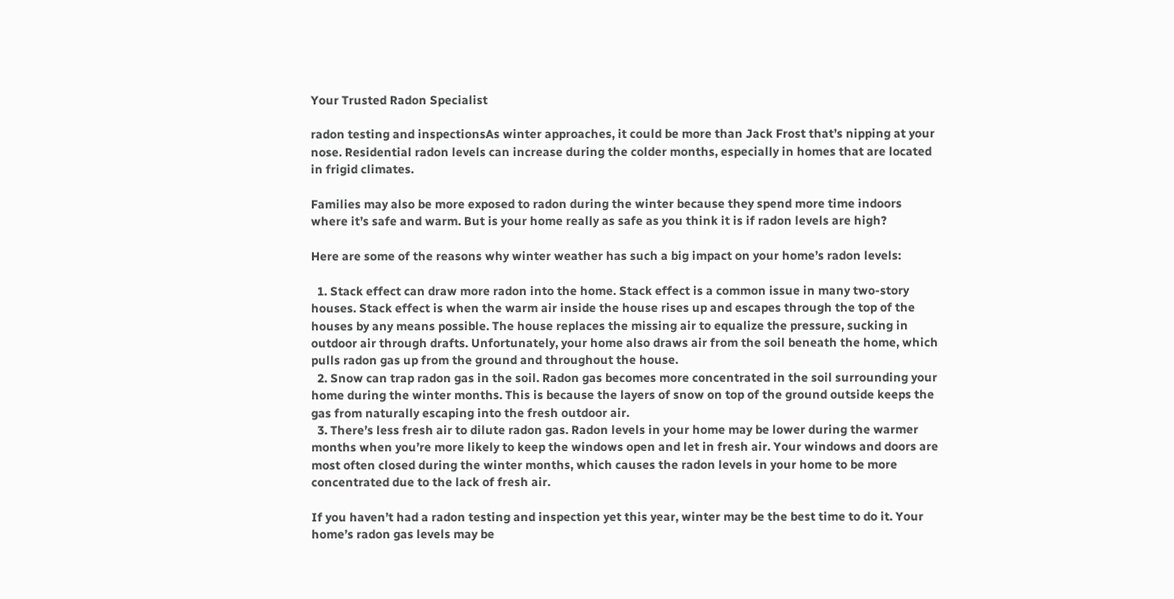Your Trusted Radon Specialist

radon testing and inspectionsAs winter approaches, it could be more than Jack Frost that’s nipping at your nose. Residential radon levels can increase during the colder months, especially in homes that are located in frigid climates.

Families may also be more exposed to radon during the winter because they spend more time indoors where it’s safe and warm. But is your home really as safe as you think it is if radon levels are high?

Here are some of the reasons why winter weather has such a big impact on your home’s radon levels:

  1. Stack effect can draw more radon into the home. Stack effect is a common issue in many two-story houses. Stack effect is when the warm air inside the house rises up and escapes through the top of the houses by any means possible. The house replaces the missing air to equalize the pressure, sucking in outdoor air through drafts. Unfortunately, your home also draws air from the soil beneath the home, which pulls radon gas up from the ground and throughout the house.
  2. Snow can trap radon gas in the soil. Radon gas becomes more concentrated in the soil surrounding your home during the winter months. This is because the layers of snow on top of the ground outside keeps the gas from naturally escaping into the fresh outdoor air.
  3. There’s less fresh air to dilute radon gas. Radon levels in your home may be lower during the warmer months when you’re more likely to keep the windows open and let in fresh air. Your windows and doors are most often closed during the winter months, which causes the radon levels in your home to be more concentrated due to the lack of fresh air.

If you haven’t had a radon testing and inspection yet this year, winter may be the best time to do it. Your home’s radon gas levels may be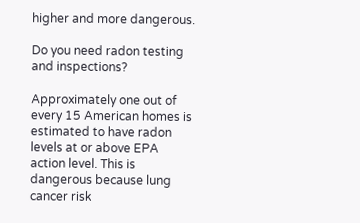higher and more dangerous.

Do you need radon testing and inspections?

Approximately one out of every 15 American homes is estimated to have radon levels at or above EPA action level. This is dangerous because lung cancer risk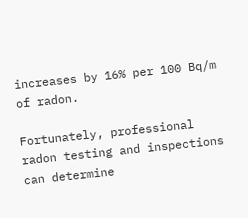increases by 16% per 100 Bq/m of radon.

Fortunately, professional radon testing and inspections can determine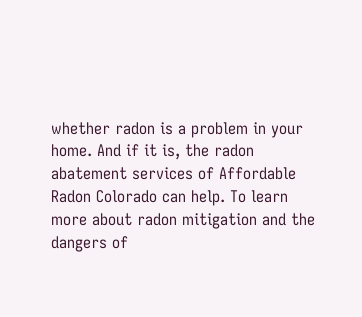whether radon is a problem in your home. And if it is, the radon abatement services of Affordable Radon Colorado can help. To learn more about radon mitigation and the dangers of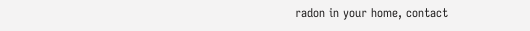radon in your home, contact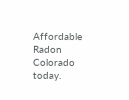Affordable Radon Colorado today.